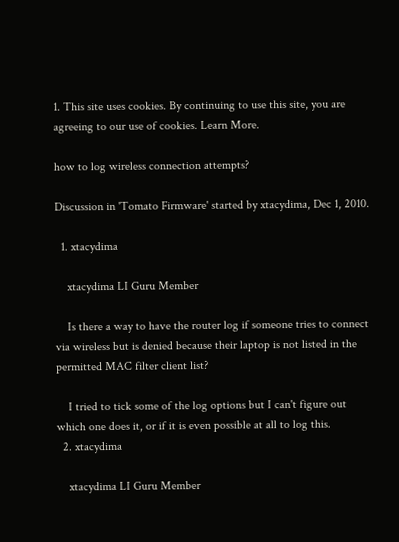1. This site uses cookies. By continuing to use this site, you are agreeing to our use of cookies. Learn More.

how to log wireless connection attempts?

Discussion in 'Tomato Firmware' started by xtacydima, Dec 1, 2010.

  1. xtacydima

    xtacydima LI Guru Member

    Is there a way to have the router log if someone tries to connect via wireless but is denied because their laptop is not listed in the permitted MAC filter client list?

    I tried to tick some of the log options but I can't figure out which one does it, or if it is even possible at all to log this.
  2. xtacydima

    xtacydima LI Guru Member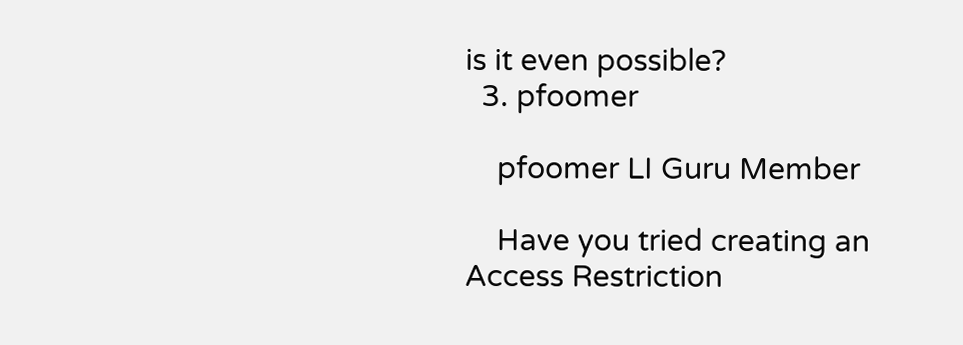is it even possible?
  3. pfoomer

    pfoomer LI Guru Member

    Have you tried creating an Access Restriction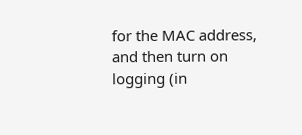for the MAC address, and then turn on logging (in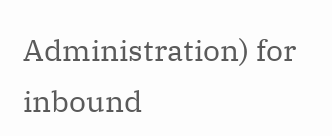Administration) for inbound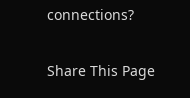connections?

Share This Page